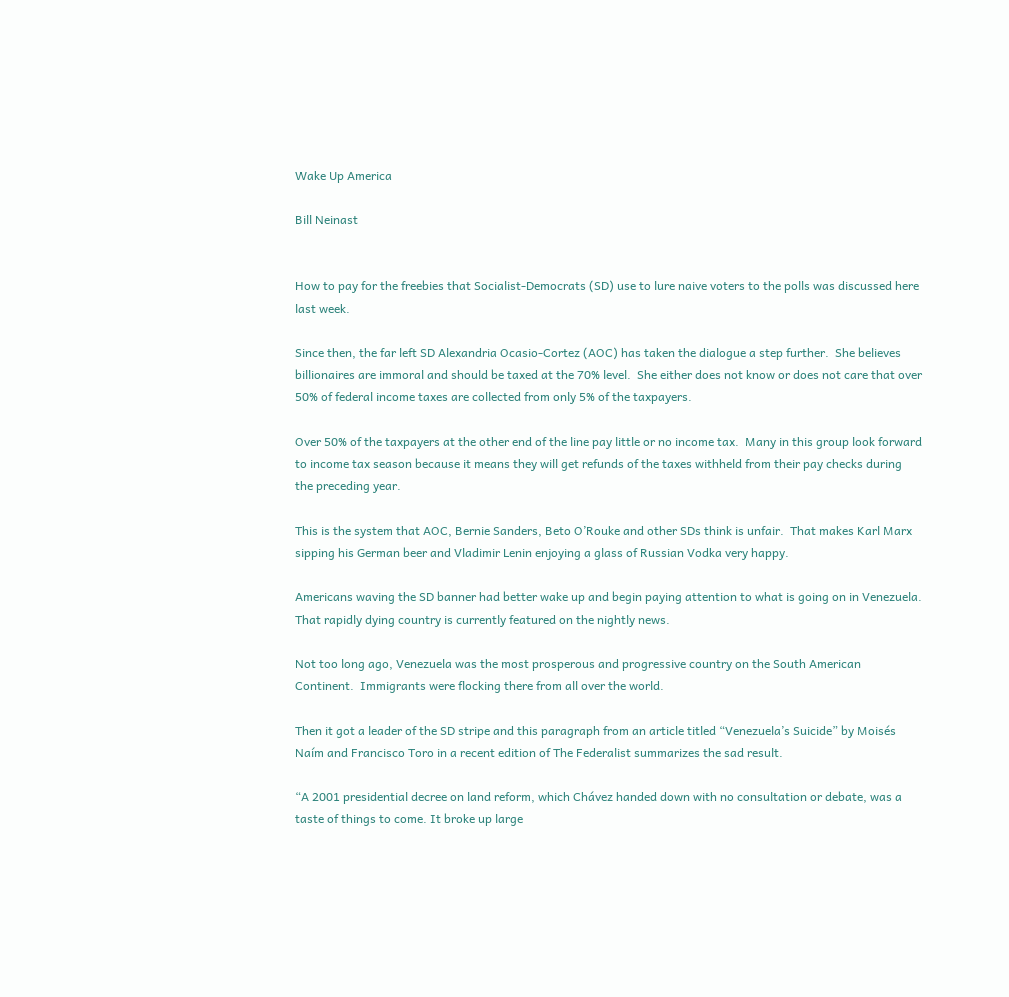Wake Up America

Bill Neinast


How to pay for the freebies that Socialist-Democrats (SD) use to lure naive voters to the polls was discussed here last week.

Since then, the far left SD Alexandria Ocasio-Cortez (AOC) has taken the dialogue a step further.  She believes billionaires are immoral and should be taxed at the 70% level.  She either does not know or does not care that over 50% of federal income taxes are collected from only 5% of the taxpayers.

Over 50% of the taxpayers at the other end of the line pay little or no income tax.  Many in this group look forward to income tax season because it means they will get refunds of the taxes withheld from their pay checks during the preceding year.

This is the system that AOC, Bernie Sanders, Beto O’Rouke and other SDs think is unfair.  That makes Karl Marx sipping his German beer and Vladimir Lenin enjoying a glass of Russian Vodka very happy.

Americans waving the SD banner had better wake up and begin paying attention to what is going on in Venezuela.  That rapidly dying country is currently featured on the nightly news.

Not too long ago, Venezuela was the most prosperous and progressive country on the South American Continent.  Immigrants were flocking there from all over the world.

Then it got a leader of the SD stripe and this paragraph from an article titled “Venezuela’s Suicide” by Moisés Naím and Francisco Toro in a recent edition of The Federalist summarizes the sad result.

“A 2001 presidential decree on land reform, which Chávez handed down with no consultation or debate, was a taste of things to come. It broke up large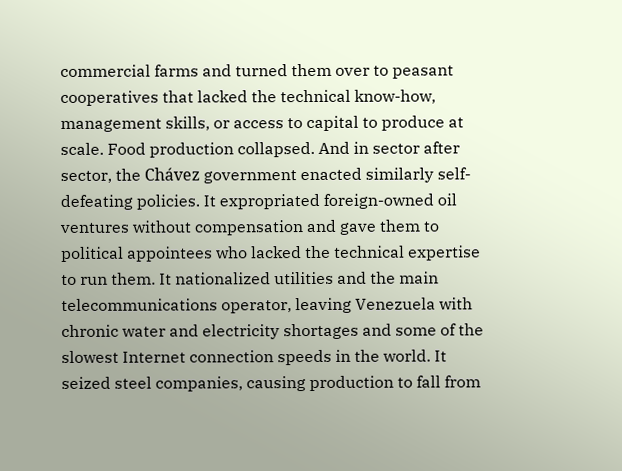commercial farms and turned them over to peasant cooperatives that lacked the technical know-how, management skills, or access to capital to produce at scale. Food production collapsed. And in sector after sector, the Chávez government enacted similarly self-defeating policies. It expropriated foreign-owned oil ventures without compensation and gave them to political appointees who lacked the technical expertise to run them. It nationalized utilities and the main telecommunications operator, leaving Venezuela with chronic water and electricity shortages and some of the slowest Internet connection speeds in the world. It seized steel companies, causing production to fall from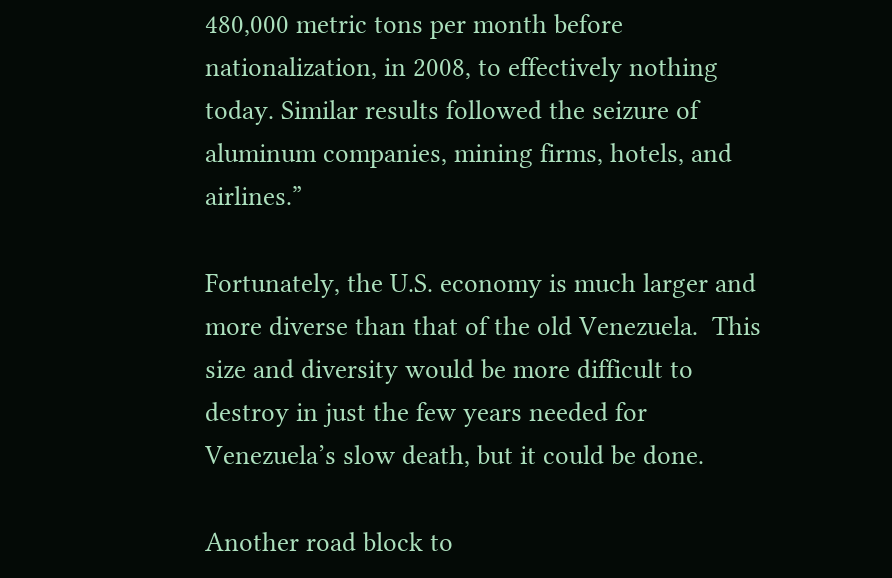480,000 metric tons per month before nationalization, in 2008, to effectively nothing today. Similar results followed the seizure of aluminum companies, mining firms, hotels, and airlines.”

Fortunately, the U.S. economy is much larger and more diverse than that of the old Venezuela.  This size and diversity would be more difficult to destroy in just the few years needed for Venezuela’s slow death, but it could be done.

Another road block to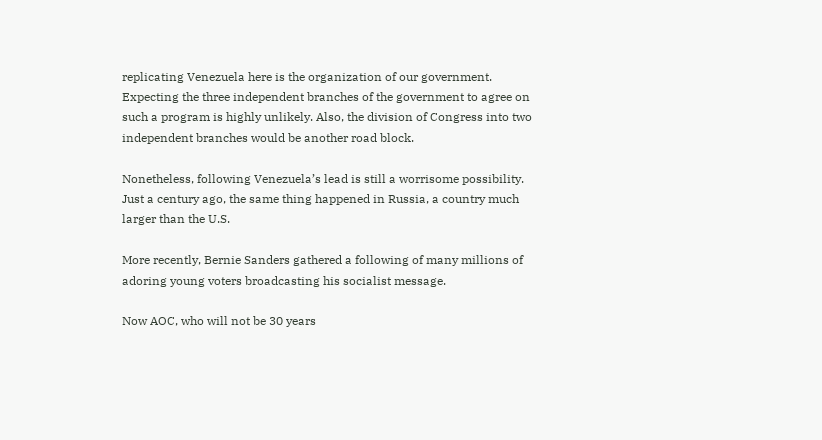replicating Venezuela here is the organization of our government.  Expecting the three independent branches of the government to agree on such a program is highly unlikely. Also, the division of Congress into two independent branches would be another road block.

Nonetheless, following Venezuela’s lead is still a worrisome possibility.  Just a century ago, the same thing happened in Russia, a country much larger than the U.S.

More recently, Bernie Sanders gathered a following of many millions of adoring young voters broadcasting his socialist message.

Now AOC, who will not be 30 years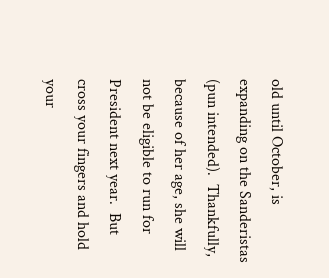old until October, is expanding on the Sanderistas (pun intended).  Thankfully, because of her age, she will not be eligible to run for President next year.  But cross your fingers and hold your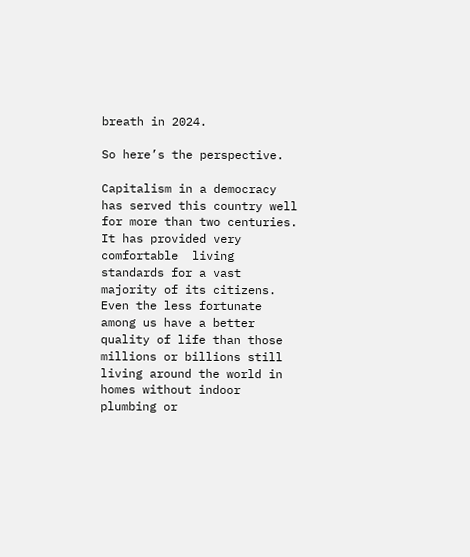breath in 2024.

So here’s the perspective.

Capitalism in a democracy has served this country well for more than two centuries.  It has provided very comfortable  living standards for a vast majority of its citizens.  Even the less fortunate among us have a better quality of life than those millions or billions still living around the world in homes without indoor plumbing or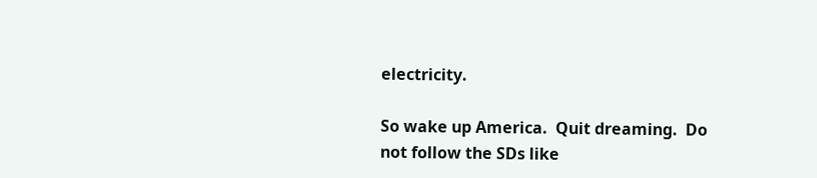electricity.

So wake up America.  Quit dreaming.  Do not follow the SDs like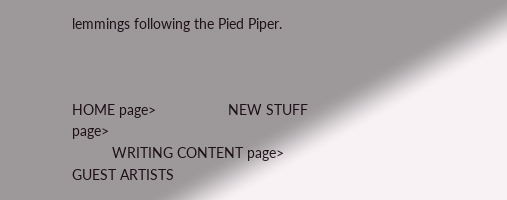lemmings following the Pied Piper.



HOME page>                  NEW STUFF page>
          WRITING CONTENT page>       GUEST ARTISTS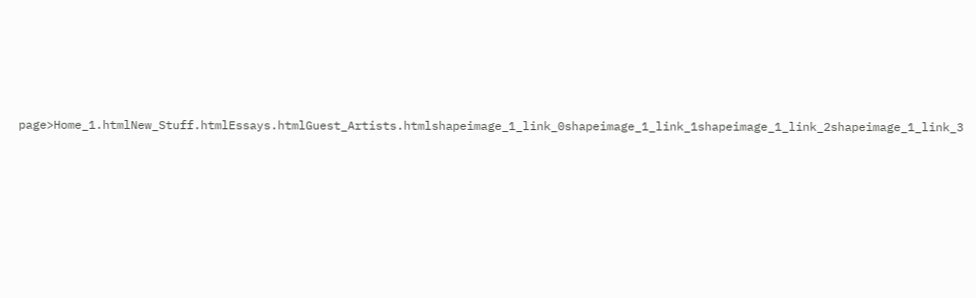page>Home_1.htmlNew_Stuff.htmlEssays.htmlGuest_Artists.htmlshapeimage_1_link_0shapeimage_1_link_1shapeimage_1_link_2shapeimage_1_link_3